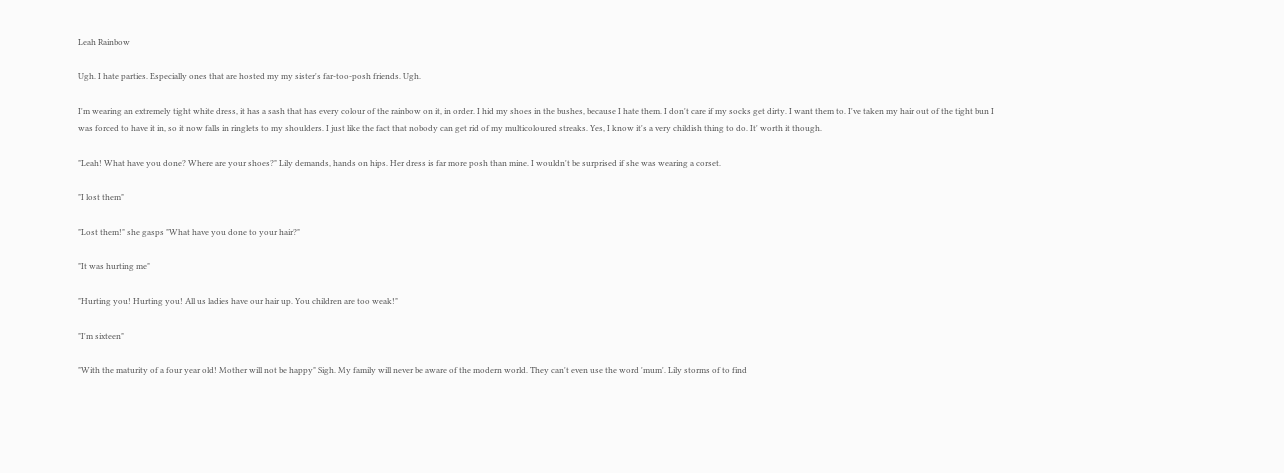Leah Rainbow

Ugh. I hate parties. Especially ones that are hosted my my sister's far-too-posh friends. Ugh.

I'm wearing an extremely tight white dress, it has a sash that has every colour of the rainbow on it, in order. I hid my shoes in the bushes, because I hate them. I don't care if my socks get dirty. I want them to. I've taken my hair out of the tight bun I was forced to have it in, so it now falls in ringlets to my shoulders. I just like the fact that nobody can get rid of my multicoloured streaks. Yes, I know it's a very childish thing to do. It' worth it though.

"Leah! What have you done? Where are your shoes?" Lily demands, hands on hips. Her dress is far more posh than mine. I wouldn't be surprised if she was wearing a corset.

"I lost them"

"Lost them!" she gasps "What have you done to your hair?"

"It was hurting me"

"Hurting you! Hurting you! All us ladies have our hair up. You children are too weak!"

"I'm sixteen"

"With the maturity of a four year old! Mother will not be happy" Sigh. My family will never be aware of the modern world. They can't even use the word 'mum'. Lily storms of to find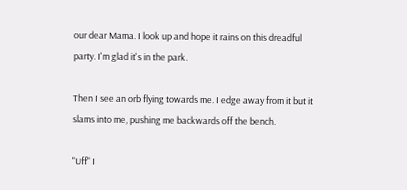our dear Mama. I look up and hope it rains on this dreadful party. I'm glad it's in the park.

Then I see an orb flying towards me. I edge away from it but it slams into me, pushing me backwards off the bench.

"Uff" I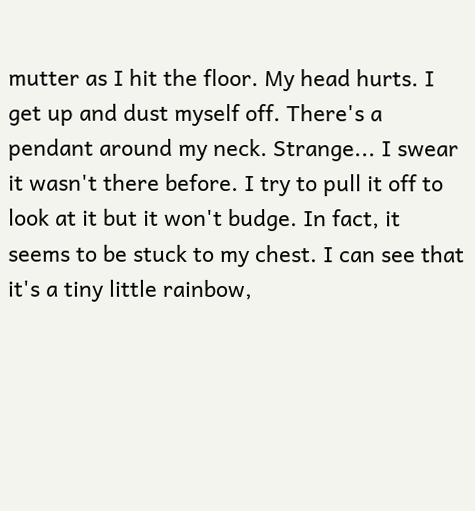mutter as I hit the floor. My head hurts. I get up and dust myself off. There's a pendant around my neck. Strange... I swear it wasn't there before. I try to pull it off to look at it but it won't budge. In fact, it seems to be stuck to my chest. I can see that it's a tiny little rainbow,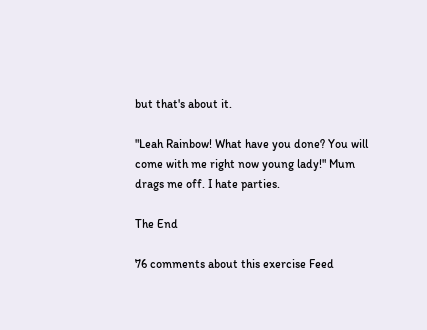but that's about it.

"Leah Rainbow! What have you done? You will come with me right now young lady!" Mum drags me off. I hate parties.

The End

76 comments about this exercise Feed